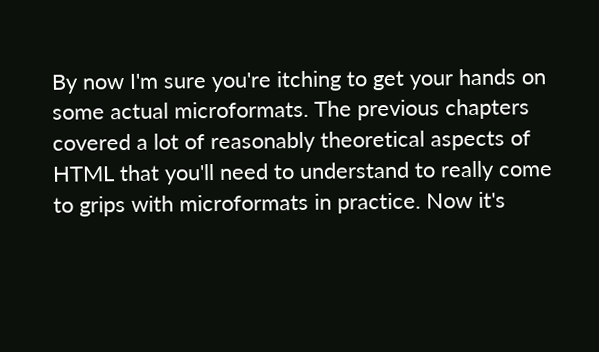By now I'm sure you're itching to get your hands on some actual microformats. The previous chapters covered a lot of reasonably theoretical aspects of HTML that you'll need to understand to really come to grips with microformats in practice. Now it's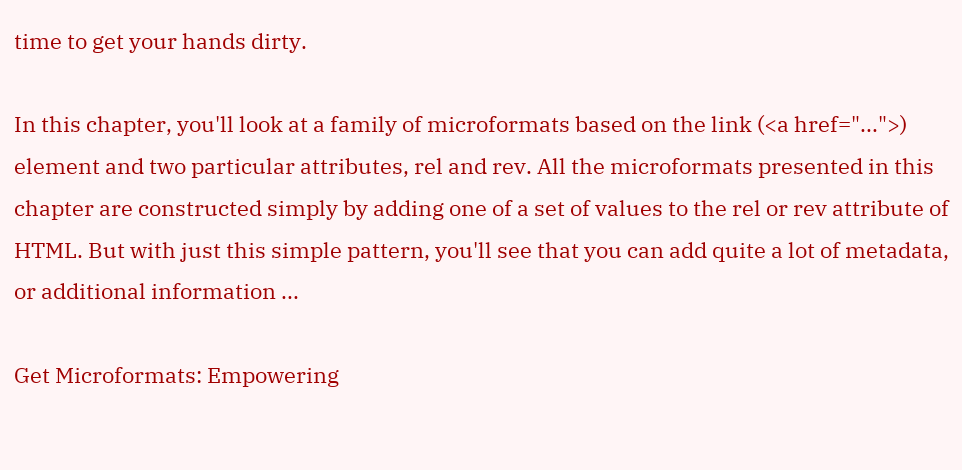time to get your hands dirty.

In this chapter, you'll look at a family of microformats based on the link (<a href="...">) element and two particular attributes, rel and rev. All the microformats presented in this chapter are constructed simply by adding one of a set of values to the rel or rev attribute of HTML. But with just this simple pattern, you'll see that you can add quite a lot of metadata, or additional information ...

Get Microformats: Empowering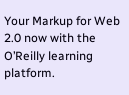Your Markup for Web 2.0 now with the O’Reilly learning platform.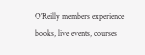O’Reilly members experience books, live events, courses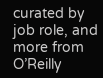curated by job role, and more from O’Reilly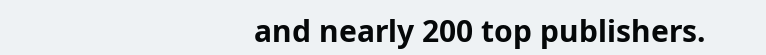and nearly 200 top publishers.